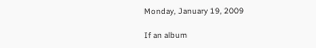Monday, January 19, 2009

If an album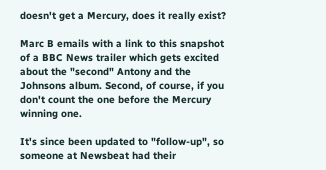doesn't get a Mercury, does it really exist?

Marc B emails with a link to this snapshot of a BBC News trailer which gets excited about the "second" Antony and the Johnsons album. Second, of course, if you don't count the one before the Mercury winning one.

It's since been updated to "follow-up", so someone at Newsbeat had their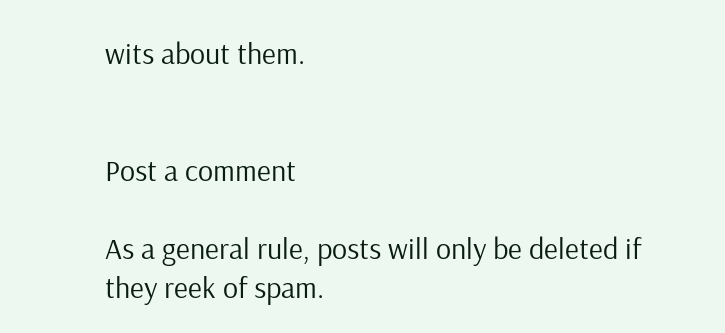wits about them.


Post a comment

As a general rule, posts will only be deleted if they reek of spam.